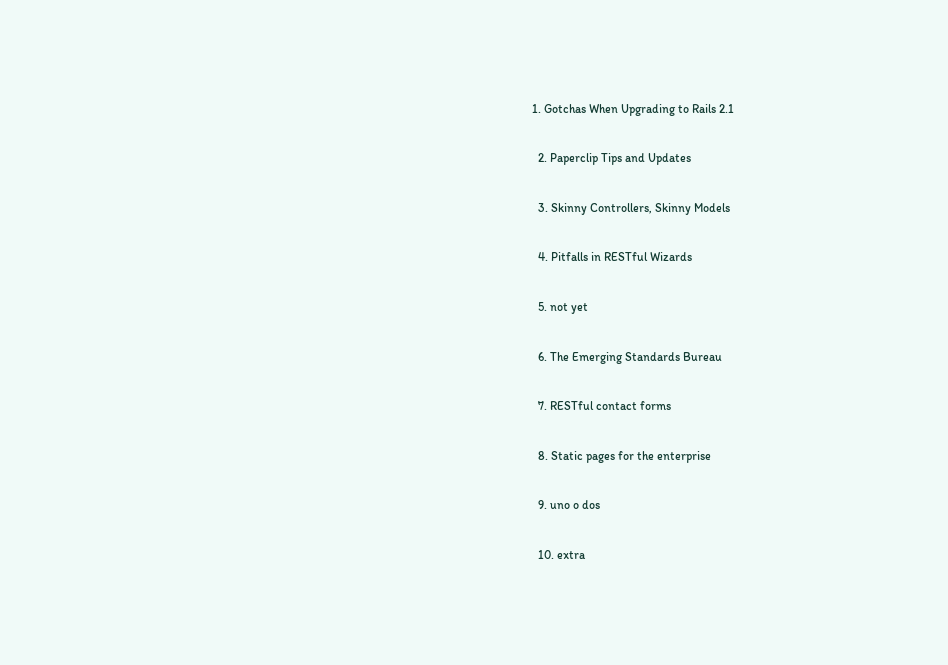1. Gotchas When Upgrading to Rails 2.1

  2. Paperclip Tips and Updates

  3. Skinny Controllers, Skinny Models

  4. Pitfalls in RESTful Wizards

  5. not yet

  6. The Emerging Standards Bureau

  7. RESTful contact forms

  8. Static pages for the enterprise

  9. uno o dos

  10. extra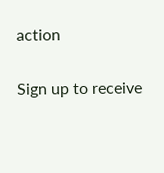action

Sign up to receive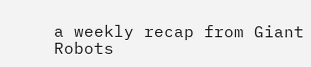a weekly recap from Giant Robots